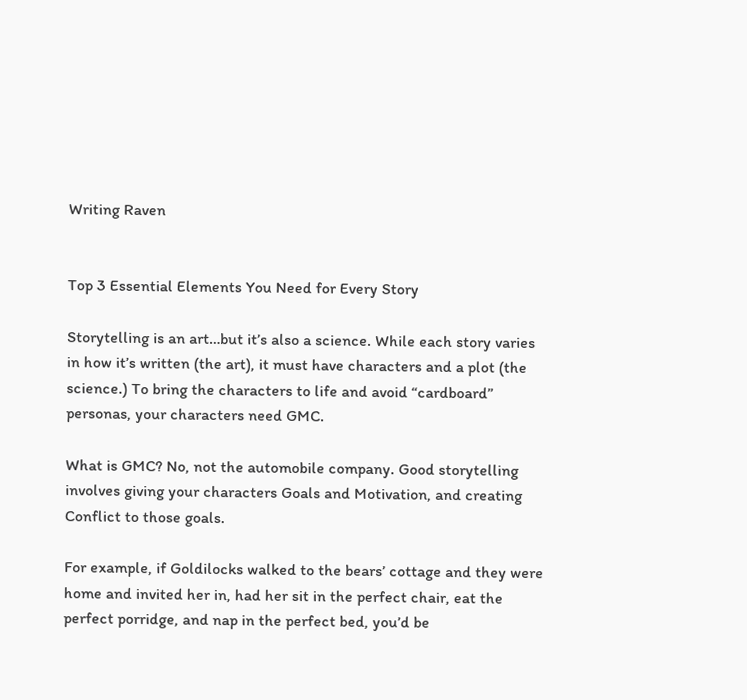Writing Raven


Top 3 Essential Elements You Need for Every Story

Storytelling is an art…but it’s also a science. While each story varies in how it’s written (the art), it must have characters and a plot (the science.) To bring the characters to life and avoid “cardboard” personas, your characters need GMC.

What is GMC? No, not the automobile company. Good storytelling involves giving your characters Goals and Motivation, and creating Conflict to those goals.

For example, if Goldilocks walked to the bears’ cottage and they were home and invited her in, had her sit in the perfect chair, eat the perfect porridge, and nap in the perfect bed, you’d be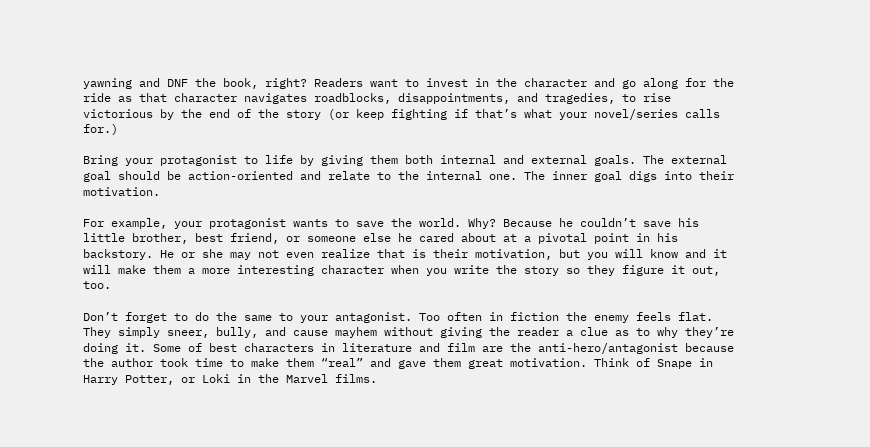yawning and DNF the book, right? Readers want to invest in the character and go along for the ride as that character navigates roadblocks, disappointments, and tragedies, to rise victorious by the end of the story (or keep fighting if that’s what your novel/series calls for.)

Bring your protagonist to life by giving them both internal and external goals. The external goal should be action-oriented and relate to the internal one. The inner goal digs into their motivation.

For example, your protagonist wants to save the world. Why? Because he couldn’t save his little brother, best friend, or someone else he cared about at a pivotal point in his backstory. He or she may not even realize that is their motivation, but you will know and it will make them a more interesting character when you write the story so they figure it out, too.

Don’t forget to do the same to your antagonist. Too often in fiction the enemy feels flat. They simply sneer, bully, and cause mayhem without giving the reader a clue as to why they’re doing it. Some of best characters in literature and film are the anti-hero/antagonist because the author took time to make them “real” and gave them great motivation. Think of Snape in Harry Potter, or Loki in the Marvel films.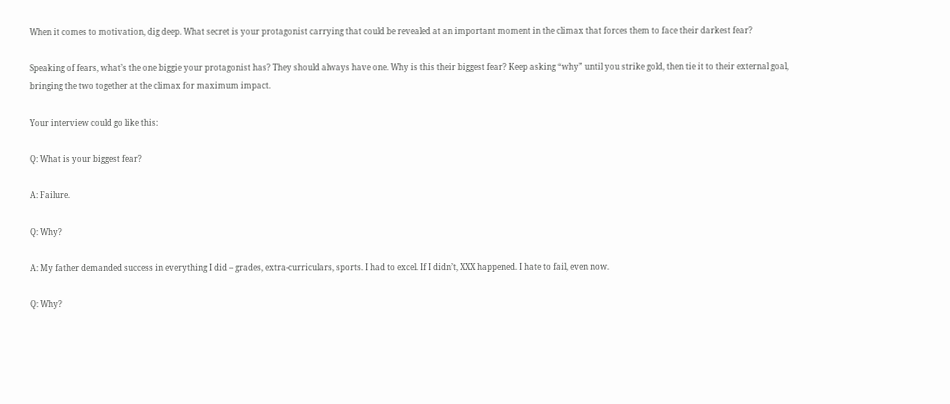When it comes to motivation, dig deep. What secret is your protagonist carrying that could be revealed at an important moment in the climax that forces them to face their darkest fear?

Speaking of fears, what’s the one biggie your protagonist has? They should always have one. Why is this their biggest fear? Keep asking “why” until you strike gold, then tie it to their external goal, bringing the two together at the climax for maximum impact.

Your interview could go like this:

Q: What is your biggest fear?

A: Failure.

Q: Why?

A: My father demanded success in everything I did – grades, extra-curriculars, sports. I had to excel. If I didn’t, XXX happened. I hate to fail, even now.

Q: Why?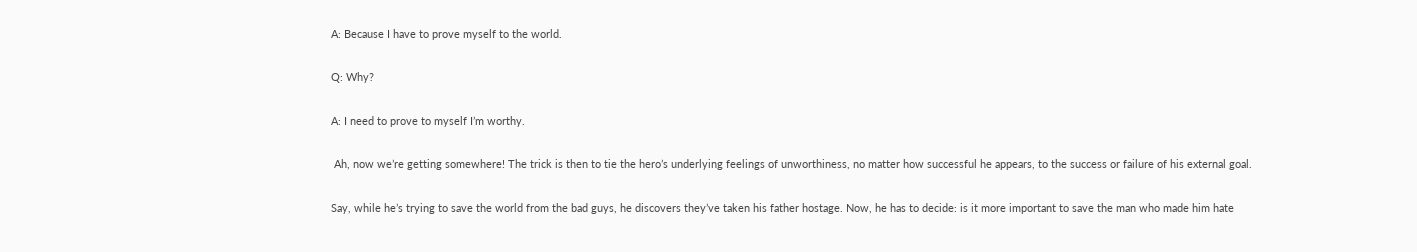A: Because I have to prove myself to the world.

Q: Why?

A: I need to prove to myself I’m worthy.

 Ah, now we’re getting somewhere! The trick is then to tie the hero’s underlying feelings of unworthiness, no matter how successful he appears, to the success or failure of his external goal.

Say, while he’s trying to save the world from the bad guys, he discovers they’ve taken his father hostage. Now, he has to decide: is it more important to save the man who made him hate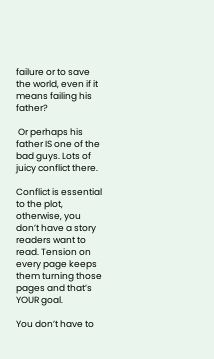failure or to save the world, even if it means failing his father?

 Or perhaps his father IS one of the bad guys. Lots of juicy conflict there.

Conflict is essential to the plot, otherwise, you don’t have a story readers want to read. Tension on every page keeps them turning those pages and that’s YOUR goal.

You don’t have to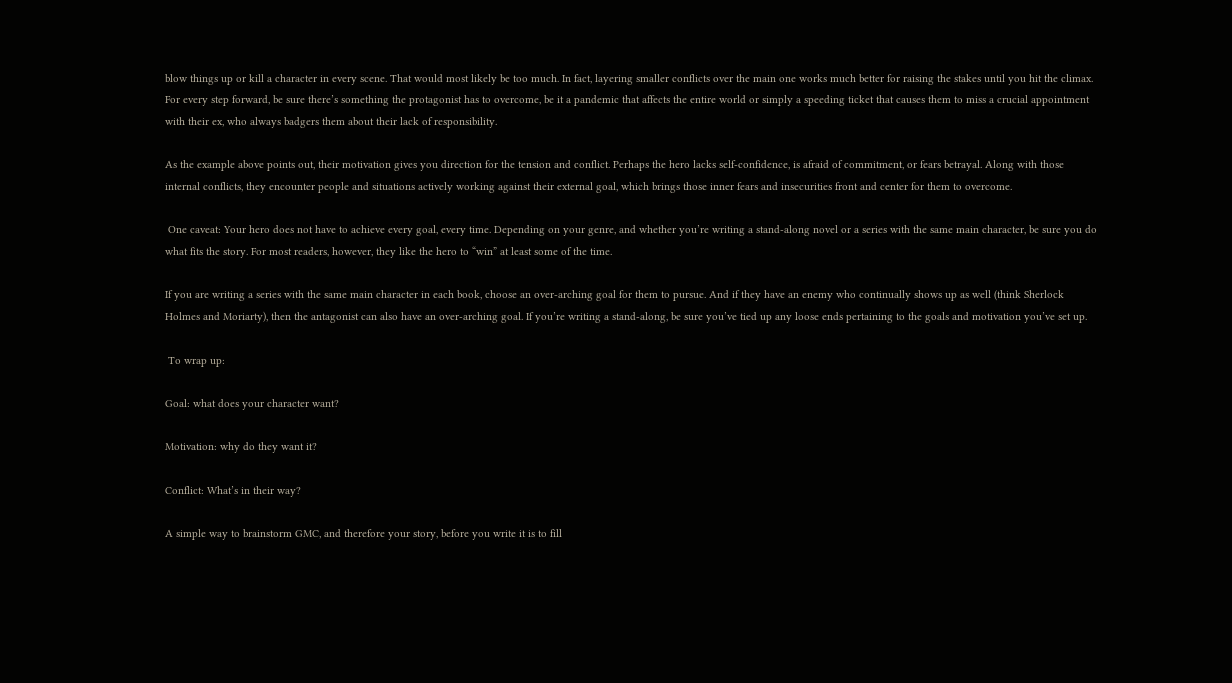blow things up or kill a character in every scene. That would most likely be too much. In fact, layering smaller conflicts over the main one works much better for raising the stakes until you hit the climax. For every step forward, be sure there’s something the protagonist has to overcome, be it a pandemic that affects the entire world or simply a speeding ticket that causes them to miss a crucial appointment with their ex, who always badgers them about their lack of responsibility.

As the example above points out, their motivation gives you direction for the tension and conflict. Perhaps the hero lacks self-confidence, is afraid of commitment, or fears betrayal. Along with those internal conflicts, they encounter people and situations actively working against their external goal, which brings those inner fears and insecurities front and center for them to overcome.

 One caveat: Your hero does not have to achieve every goal, every time. Depending on your genre, and whether you’re writing a stand-along novel or a series with the same main character, be sure you do what fits the story. For most readers, however, they like the hero to “win” at least some of the time.

If you are writing a series with the same main character in each book, choose an over-arching goal for them to pursue. And if they have an enemy who continually shows up as well (think Sherlock Holmes and Moriarty), then the antagonist can also have an over-arching goal. If you’re writing a stand-along, be sure you’ve tied up any loose ends pertaining to the goals and motivation you’ve set up.

 To wrap up:

Goal: what does your character want?

Motivation: why do they want it?

Conflict: What’s in their way?

A simple way to brainstorm GMC, and therefore your story, before you write it is to fill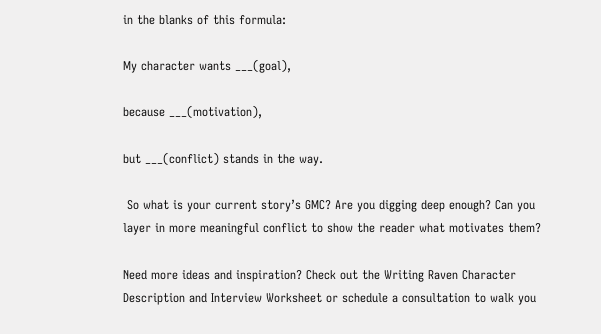in the blanks of this formula:

My character wants ___(goal),

because ___(motivation),

but ___(conflict) stands in the way.

 So what is your current story’s GMC? Are you digging deep enough? Can you layer in more meaningful conflict to show the reader what motivates them?

Need more ideas and inspiration? Check out the Writing Raven Character Description and Interview Worksheet or schedule a consultation to walk you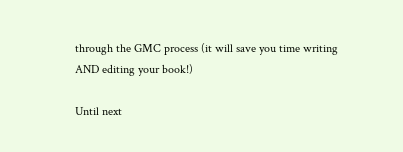through the GMC process (it will save you time writing AND editing your book!)

Until next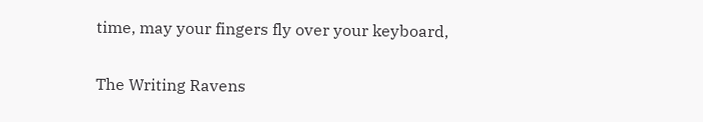time, may your fingers fly over your keyboard,

The Writing Ravens